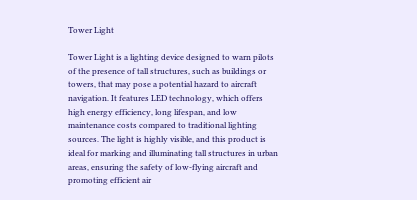Tower Light

Tower Light is a lighting device designed to warn pilots of the presence of tall structures, such as buildings or towers, that may pose a potential hazard to aircraft navigation. It features LED technology, which offers high energy efficiency, long lifespan, and low maintenance costs compared to traditional lighting sources. The light is highly visible, and this product is ideal for marking and illuminating tall structures in urban areas, ensuring the safety of low-flying aircraft and promoting efficient air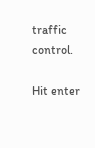traffic control.

Hit enter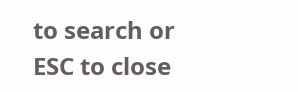to search or ESC to close